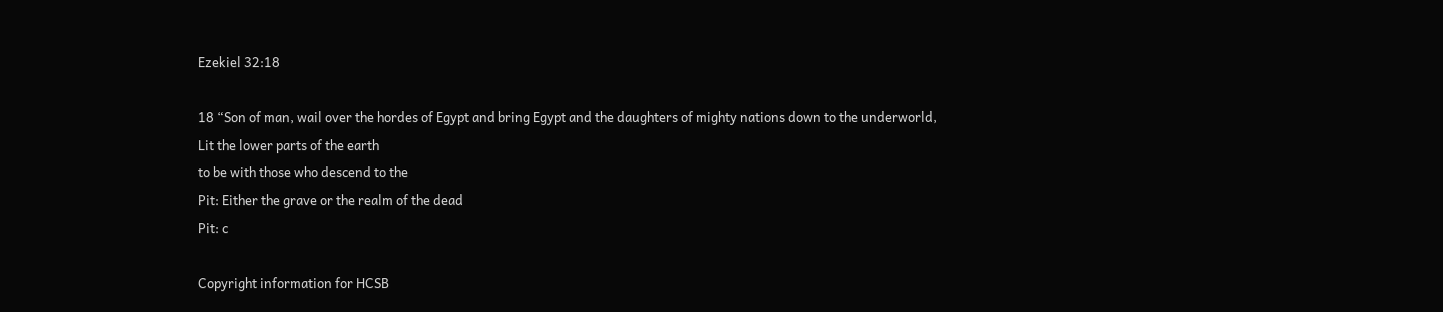Ezekiel 32:18

18 “Son of man, wail over the hordes of Egypt and bring Egypt and the daughters of mighty nations down to the underworld,
Lit the lower parts of the earth
to be with those who descend to the
Pit: Either the grave or the realm of the dead
Pit: c

Copyright information for HCSB